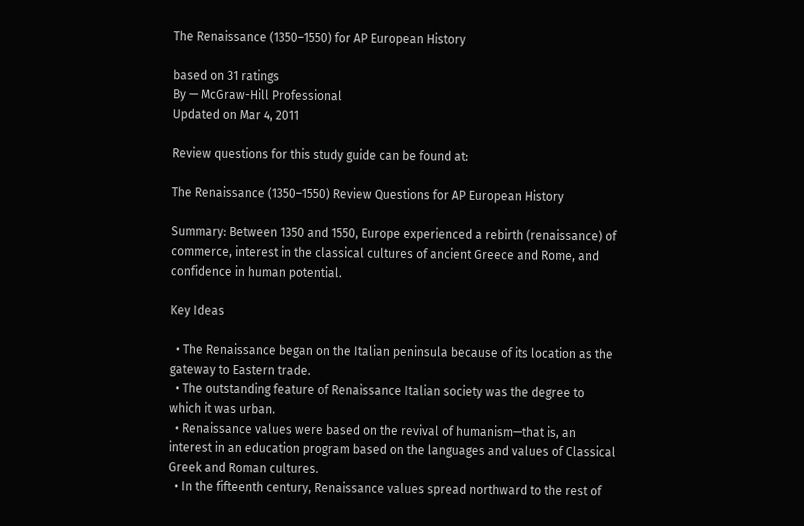The Renaissance (1350–1550) for AP European History

based on 31 ratings
By — McGraw-Hill Professional
Updated on Mar 4, 2011

Review questions for this study guide can be found at:

The Renaissance (1350–1550) Review Questions for AP European History

Summary: Between 1350 and 1550, Europe experienced a rebirth (renaissance) of commerce, interest in the classical cultures of ancient Greece and Rome, and confidence in human potential.

Key Ideas

  • The Renaissance began on the Italian peninsula because of its location as the gateway to Eastern trade.
  • The outstanding feature of Renaissance Italian society was the degree to which it was urban.
  • Renaissance values were based on the revival of humanism—that is, an interest in an education program based on the languages and values of Classical Greek and Roman cultures.
  • In the fifteenth century, Renaissance values spread northward to the rest of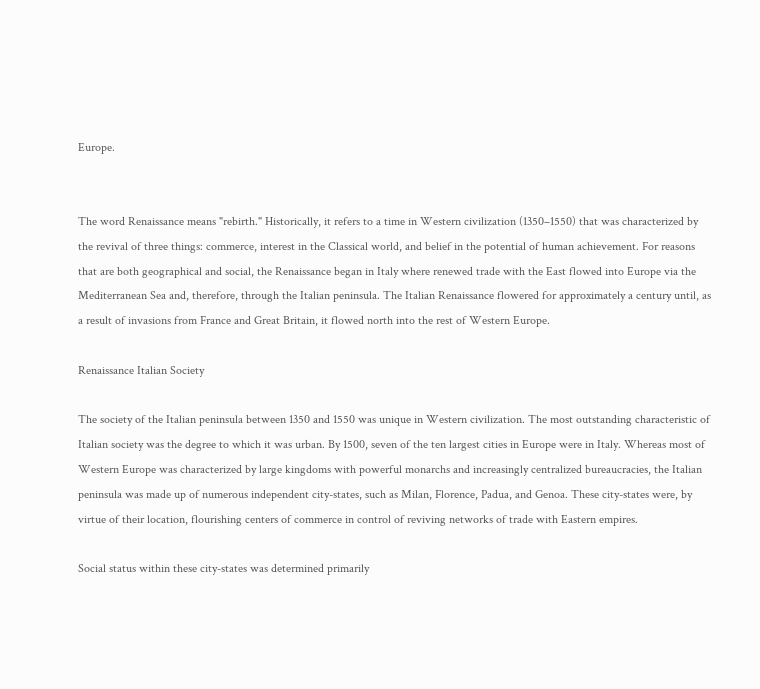Europe.


The word Renaissance means "rebirth." Historically, it refers to a time in Western civilization (1350–1550) that was characterized by the revival of three things: commerce, interest in the Classical world, and belief in the potential of human achievement. For reasons that are both geographical and social, the Renaissance began in Italy where renewed trade with the East flowed into Europe via the Mediterranean Sea and, therefore, through the Italian peninsula. The Italian Renaissance flowered for approximately a century until, as a result of invasions from France and Great Britain, it flowed north into the rest of Western Europe.

Renaissance Italian Society

The society of the Italian peninsula between 1350 and 1550 was unique in Western civilization. The most outstanding characteristic of Italian society was the degree to which it was urban. By 1500, seven of the ten largest cities in Europe were in Italy. Whereas most of Western Europe was characterized by large kingdoms with powerful monarchs and increasingly centralized bureaucracies, the Italian peninsula was made up of numerous independent city-states, such as Milan, Florence, Padua, and Genoa. These city-states were, by virtue of their location, flourishing centers of commerce in control of reviving networks of trade with Eastern empires.

Social status within these city-states was determined primarily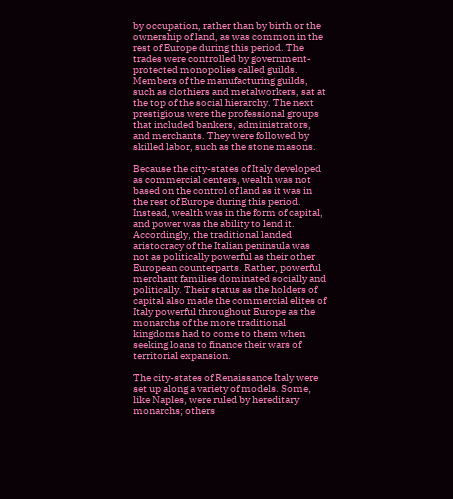by occupation, rather than by birth or the ownership of land, as was common in the rest of Europe during this period. The trades were controlled by government-protected monopolies called guilds. Members of the manufacturing guilds, such as clothiers and metalworkers, sat at the top of the social hierarchy. The next prestigious were the professional groups that included bankers, administrators, and merchants. They were followed by skilled labor, such as the stone masons.

Because the city-states of Italy developed as commercial centers, wealth was not based on the control of land as it was in the rest of Europe during this period. Instead, wealth was in the form of capital, and power was the ability to lend it. Accordingly, the traditional landed aristocracy of the Italian peninsula was not as politically powerful as their other European counterparts. Rather, powerful merchant families dominated socially and politically. Their status as the holders of capital also made the commercial elites of Italy powerful throughout Europe as the monarchs of the more traditional kingdoms had to come to them when seeking loans to finance their wars of territorial expansion.

The city-states of Renaissance Italy were set up along a variety of models. Some, like Naples, were ruled by hereditary monarchs; others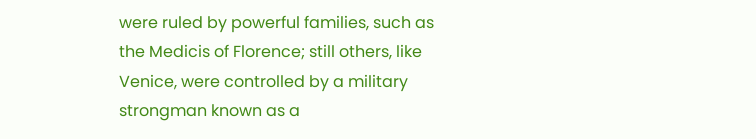were ruled by powerful families, such as the Medicis of Florence; still others, like Venice, were controlled by a military strongman known as a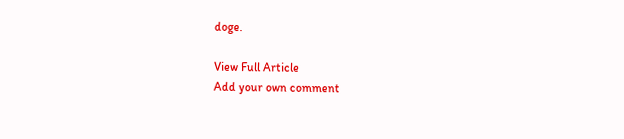doge.

View Full Article
Add your own comment